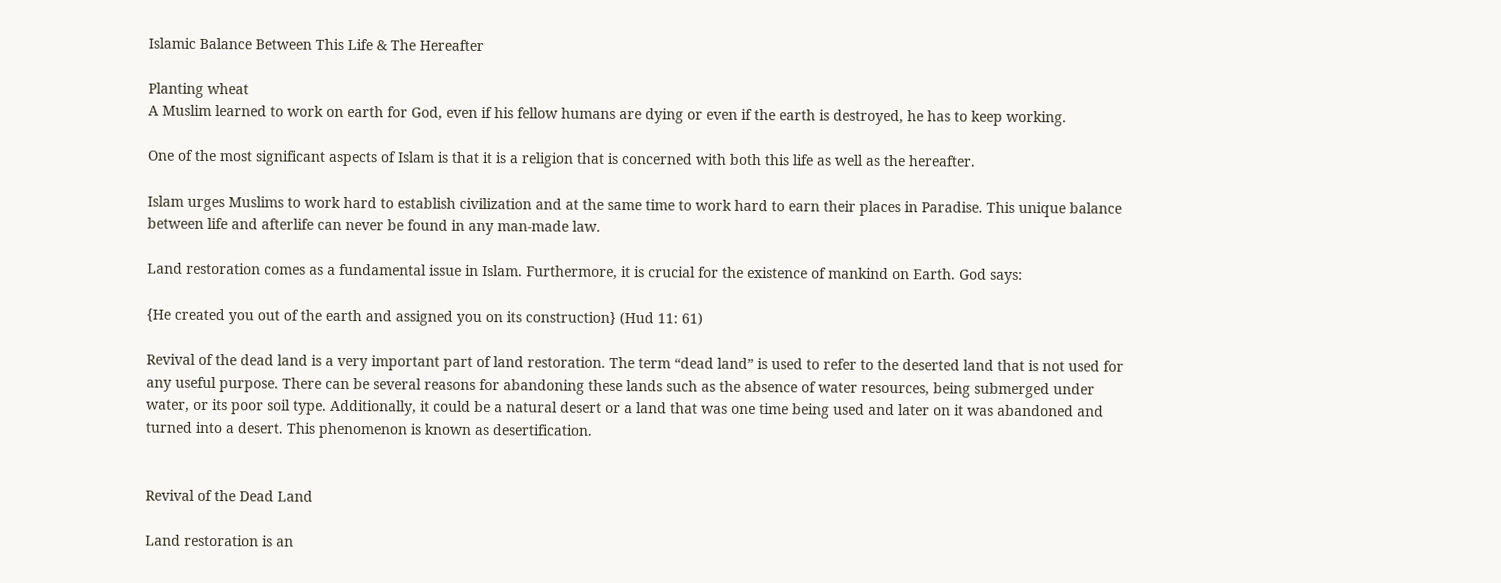Islamic Balance Between This Life & The Hereafter

Planting wheat
A Muslim learned to work on earth for God, even if his fellow humans are dying or even if the earth is destroyed, he has to keep working.

One of the most significant aspects of Islam is that it is a religion that is concerned with both this life as well as the hereafter.

Islam urges Muslims to work hard to establish civilization and at the same time to work hard to earn their places in Paradise. This unique balance between life and afterlife can never be found in any man-made law.

Land restoration comes as a fundamental issue in Islam. Furthermore, it is crucial for the existence of mankind on Earth. God says:

{He created you out of the earth and assigned you on its construction} (Hud 11: 61)

Revival of the dead land is a very important part of land restoration. The term “dead land” is used to refer to the deserted land that is not used for any useful purpose. There can be several reasons for abandoning these lands such as the absence of water resources, being submerged under water, or its poor soil type. Additionally, it could be a natural desert or a land that was one time being used and later on it was abandoned and turned into a desert. This phenomenon is known as desertification.


Revival of the Dead Land

Land restoration is an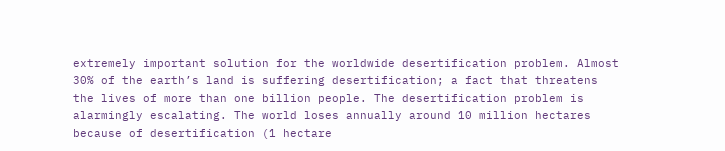extremely important solution for the worldwide desertification problem. Almost 30% of the earth’s land is suffering desertification; a fact that threatens the lives of more than one billion people. The desertification problem is alarmingly escalating. The world loses annually around 10 million hectares because of desertification (1 hectare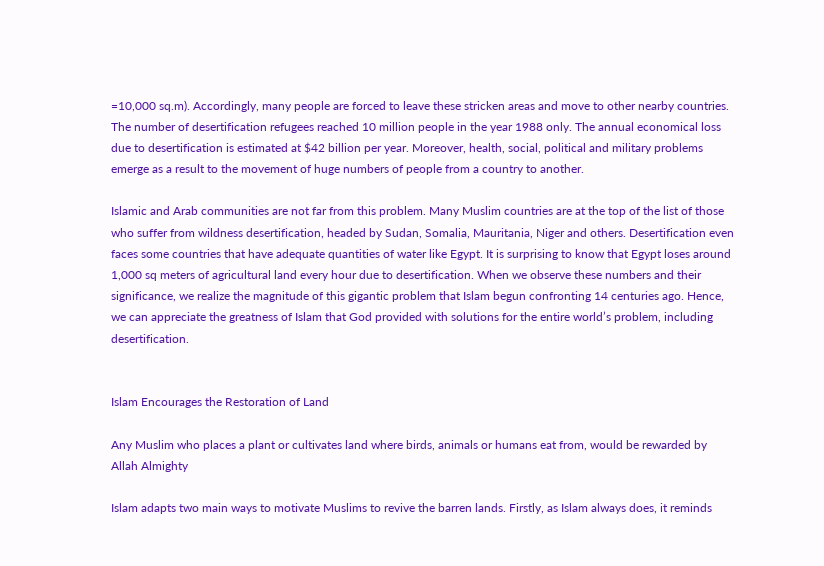=10,000 sq.m). Accordingly, many people are forced to leave these stricken areas and move to other nearby countries. The number of desertification refugees reached 10 million people in the year 1988 only. The annual economical loss due to desertification is estimated at $42 billion per year. Moreover, health, social, political and military problems emerge as a result to the movement of huge numbers of people from a country to another.

Islamic and Arab communities are not far from this problem. Many Muslim countries are at the top of the list of those who suffer from wildness desertification, headed by Sudan, Somalia, Mauritania, Niger and others. Desertification even faces some countries that have adequate quantities of water like Egypt. It is surprising to know that Egypt loses around 1,000 sq meters of agricultural land every hour due to desertification. When we observe these numbers and their significance, we realize the magnitude of this gigantic problem that Islam begun confronting 14 centuries ago. Hence, we can appreciate the greatness of Islam that God provided with solutions for the entire world’s problem, including desertification.


Islam Encourages the Restoration of Land

Any Muslim who places a plant or cultivates land where birds, animals or humans eat from, would be rewarded by Allah Almighty

Islam adapts two main ways to motivate Muslims to revive the barren lands. Firstly, as Islam always does, it reminds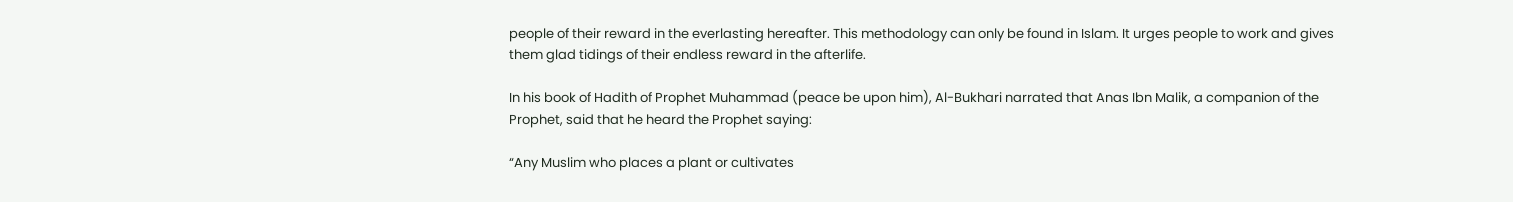people of their reward in the everlasting hereafter. This methodology can only be found in Islam. It urges people to work and gives them glad tidings of their endless reward in the afterlife.

In his book of Hadith of Prophet Muhammad (peace be upon him), Al-Bukhari narrated that Anas Ibn Malik, a companion of the Prophet, said that he heard the Prophet saying:

“Any Muslim who places a plant or cultivates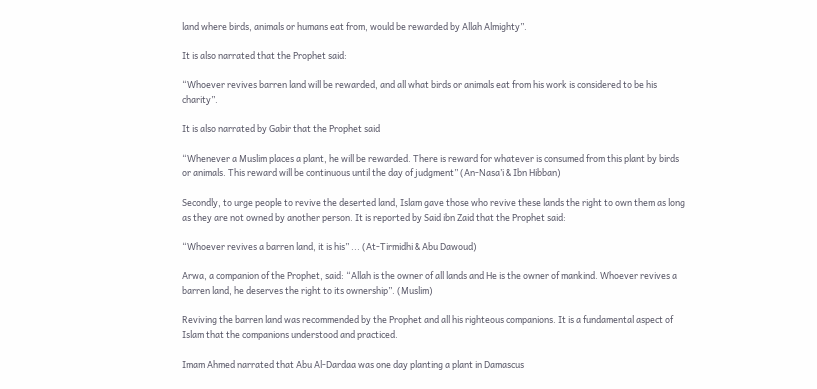land where birds, animals or humans eat from, would be rewarded by Allah Almighty”.

It is also narrated that the Prophet said:

“Whoever revives barren land will be rewarded, and all what birds or animals eat from his work is considered to be his charity”.

It is also narrated by Gabir that the Prophet said

“Whenever a Muslim places a plant, he will be rewarded. There is reward for whatever is consumed from this plant by birds or animals. This reward will be continuous until the day of judgment” (An-Nasa’i & Ibn Hibban)

Secondly, to urge people to revive the deserted land, Islam gave those who revive these lands the right to own them as long as they are not owned by another person. It is reported by Said ibn Zaid that the Prophet said:

“Whoever revives a barren land, it is his” ... (At-Tirmidhi & Abu Dawoud)

Arwa, a companion of the Prophet, said: “Allah is the owner of all lands and He is the owner of mankind. Whoever revives a barren land, he deserves the right to its ownership”. (Muslim)

Reviving the barren land was recommended by the Prophet and all his righteous companions. It is a fundamental aspect of Islam that the companions understood and practiced.

Imam Ahmed narrated that Abu Al-Dardaa was one day planting a plant in Damascus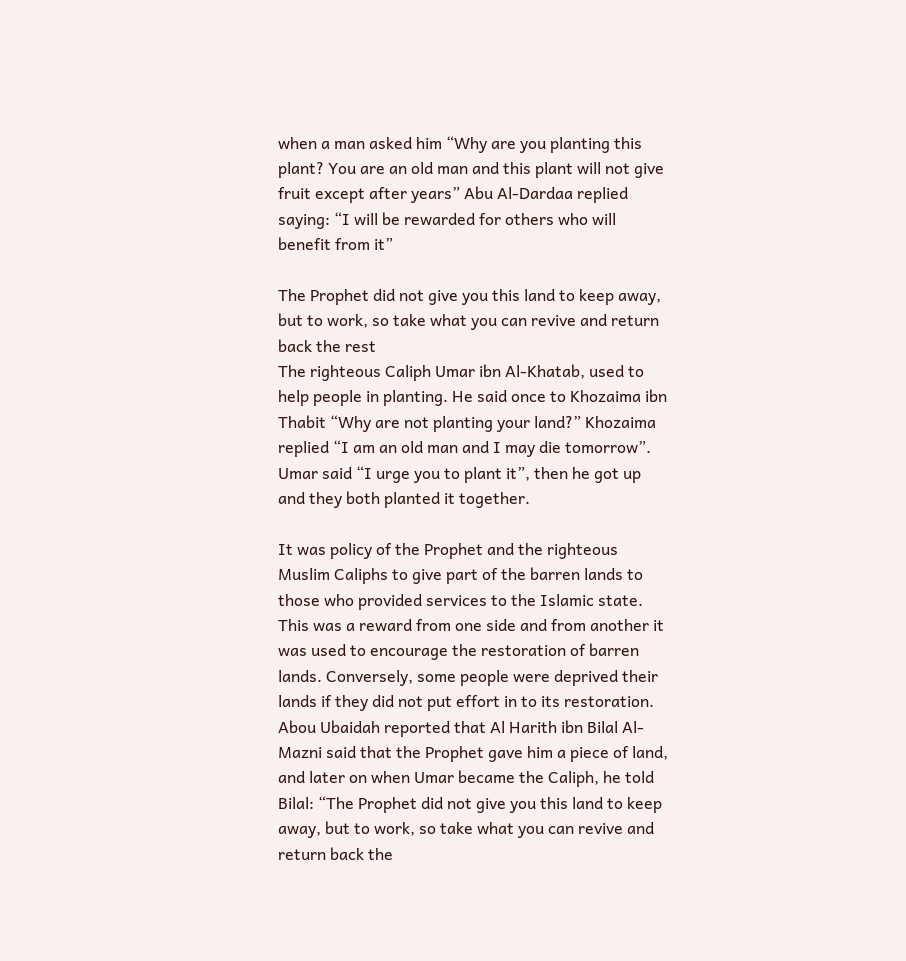when a man asked him “Why are you planting this plant? You are an old man and this plant will not give fruit except after years” Abu Al-Dardaa replied saying: “I will be rewarded for others who will benefit from it”

The Prophet did not give you this land to keep away, but to work, so take what you can revive and return back the rest
The righteous Caliph Umar ibn Al-Khatab, used to help people in planting. He said once to Khozaima ibn Thabit “Why are not planting your land?” Khozaima replied “I am an old man and I may die tomorrow”. Umar said “I urge you to plant it”, then he got up and they both planted it together.

It was policy of the Prophet and the righteous Muslim Caliphs to give part of the barren lands to those who provided services to the Islamic state. This was a reward from one side and from another it was used to encourage the restoration of barren lands. Conversely, some people were deprived their lands if they did not put effort in to its restoration. Abou Ubaidah reported that Al Harith ibn Bilal Al-Mazni said that the Prophet gave him a piece of land, and later on when Umar became the Caliph, he told Bilal: “The Prophet did not give you this land to keep away, but to work, so take what you can revive and return back the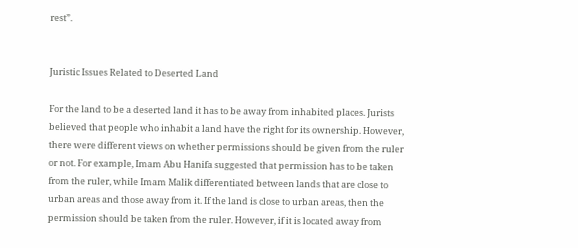rest”.


Juristic Issues Related to Deserted Land

For the land to be a deserted land it has to be away from inhabited places. Jurists believed that people who inhabit a land have the right for its ownership. However, there were different views on whether permissions should be given from the ruler or not. For example, Imam Abu Hanifa suggested that permission has to be taken from the ruler, while Imam Malik differentiated between lands that are close to urban areas and those away from it. If the land is close to urban areas, then the permission should be taken from the ruler. However, if it is located away from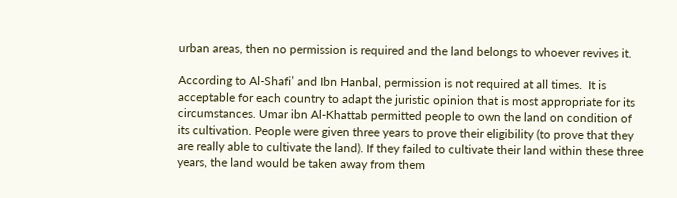urban areas, then no permission is required and the land belongs to whoever revives it.

According to Al-Shafi’ and Ibn Hanbal, permission is not required at all times.  It is acceptable for each country to adapt the juristic opinion that is most appropriate for its circumstances. Umar ibn Al-Khattab permitted people to own the land on condition of its cultivation. People were given three years to prove their eligibility (to prove that they are really able to cultivate the land). If they failed to cultivate their land within these three years, the land would be taken away from them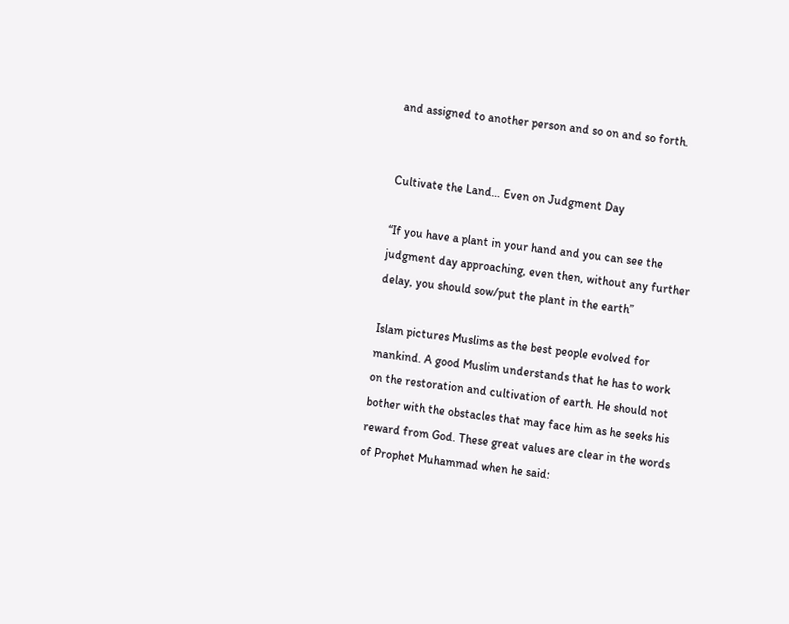and assigned to another person and so on and so forth.


Cultivate the Land… Even on Judgment Day

“If you have a plant in your hand and you can see the judgment day approaching, even then, without any further delay, you should sow/put the plant in the earth”

Islam pictures Muslims as the best people evolved for mankind. A good Muslim understands that he has to work on the restoration and cultivation of earth. He should not bother with the obstacles that may face him as he seeks his reward from God. These great values are clear in the words of Prophet Muhammad when he said: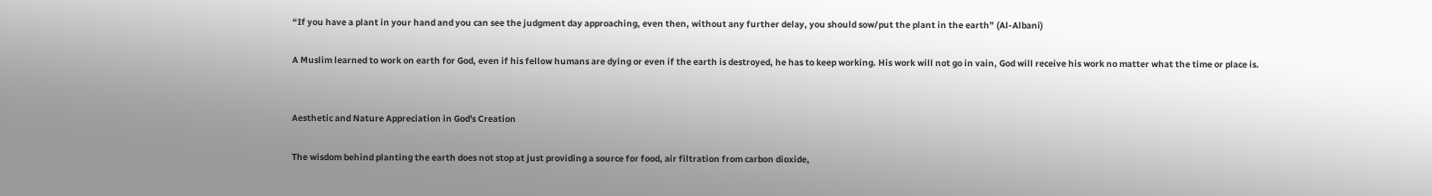“If you have a plant in your hand and you can see the judgment day approaching, even then, without any further delay, you should sow/put the plant in the earth” (Al-Albani)

A Muslim learned to work on earth for God, even if his fellow humans are dying or even if the earth is destroyed, he has to keep working. His work will not go in vain, God will receive his work no matter what the time or place is.


Aesthetic and Nature Appreciation in God's Creation

The wisdom behind planting the earth does not stop at just providing a source for food, air filtration from carbon dioxide,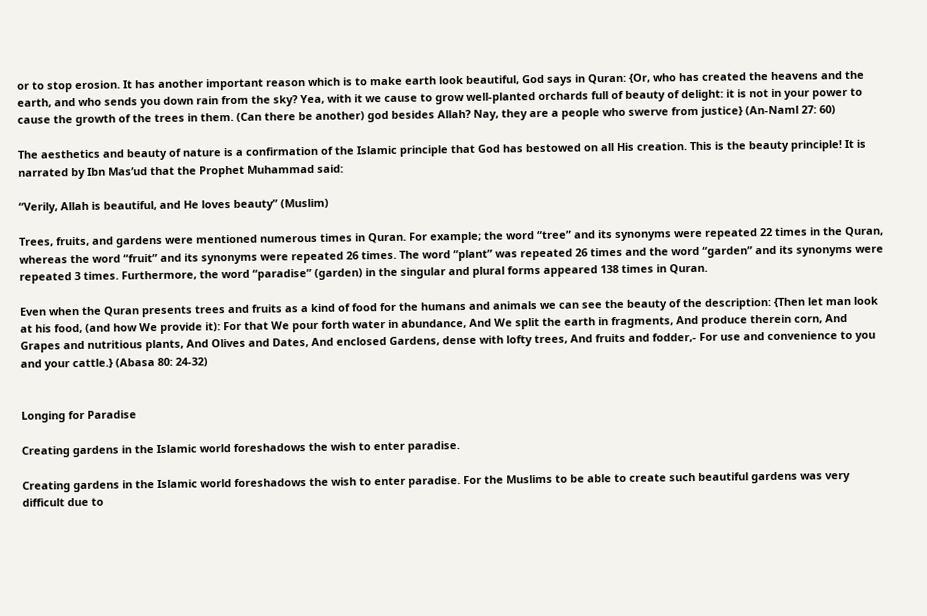or to stop erosion. It has another important reason which is to make earth look beautiful, God says in Quran: {Or, who has created the heavens and the earth, and who sends you down rain from the sky? Yea, with it we cause to grow well-planted orchards full of beauty of delight: it is not in your power to cause the growth of the trees in them. (Can there be another) god besides Allah? Nay, they are a people who swerve from justice} (An-Naml 27: 60)

The aesthetics and beauty of nature is a confirmation of the Islamic principle that God has bestowed on all His creation. This is the beauty principle! It is narrated by Ibn Mas’ud that the Prophet Muhammad said:

“Verily, Allah is beautiful, and He loves beauty” (Muslim)

Trees, fruits, and gardens were mentioned numerous times in Quran. For example; the word “tree” and its synonyms were repeated 22 times in the Quran, whereas the word “fruit” and its synonyms were repeated 26 times. The word “plant” was repeated 26 times and the word “garden” and its synonyms were repeated 3 times. Furthermore, the word “paradise” (garden) in the singular and plural forms appeared 138 times in Quran.

Even when the Quran presents trees and fruits as a kind of food for the humans and animals we can see the beauty of the description: {Then let man look at his food, (and how We provide it): For that We pour forth water in abundance, And We split the earth in fragments, And produce therein corn, And Grapes and nutritious plants, And Olives and Dates, And enclosed Gardens, dense with lofty trees, And fruits and fodder,- For use and convenience to you and your cattle.} (Abasa 80: 24-32)


Longing for Paradise

Creating gardens in the Islamic world foreshadows the wish to enter paradise.

Creating gardens in the Islamic world foreshadows the wish to enter paradise. For the Muslims to be able to create such beautiful gardens was very difficult due to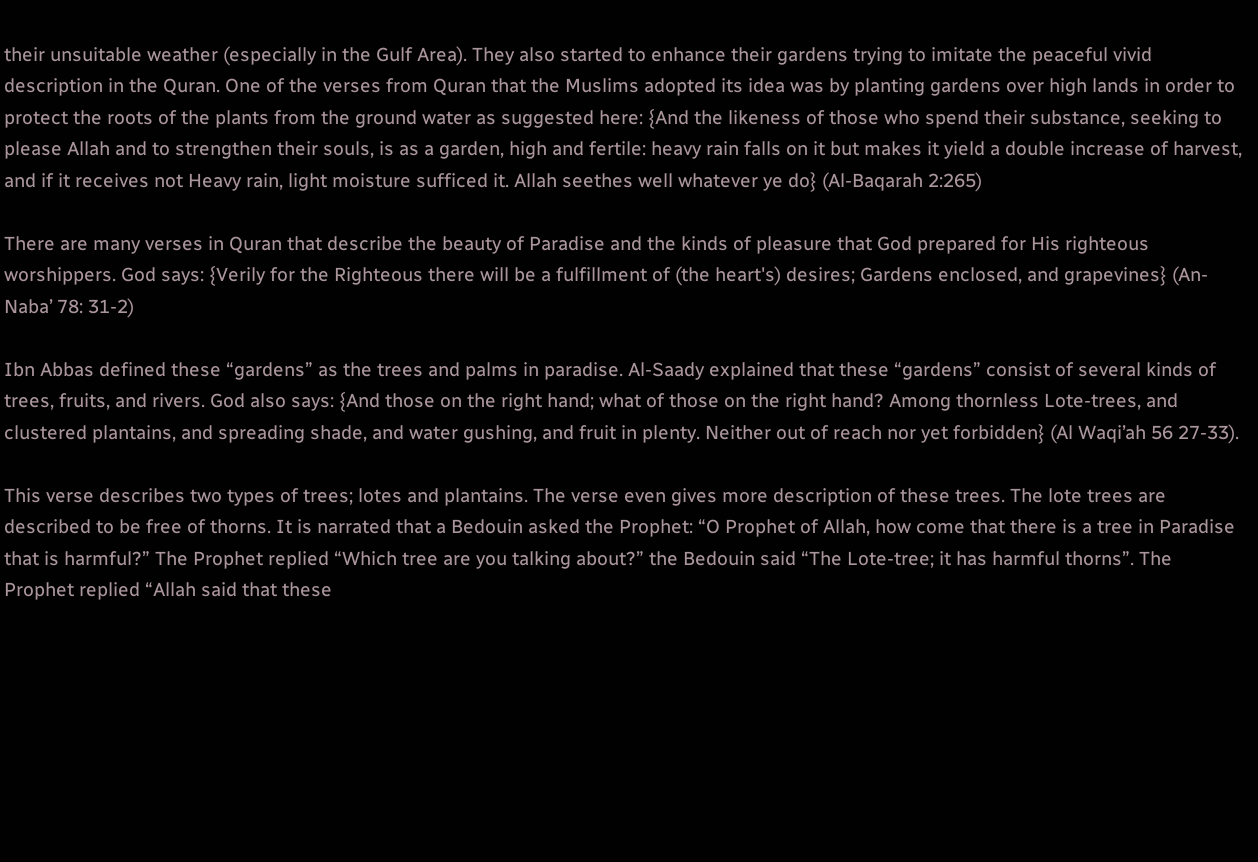their unsuitable weather (especially in the Gulf Area). They also started to enhance their gardens trying to imitate the peaceful vivid description in the Quran. One of the verses from Quran that the Muslims adopted its idea was by planting gardens over high lands in order to protect the roots of the plants from the ground water as suggested here: {And the likeness of those who spend their substance, seeking to please Allah and to strengthen their souls, is as a garden, high and fertile: heavy rain falls on it but makes it yield a double increase of harvest, and if it receives not Heavy rain, light moisture sufficed it. Allah seethes well whatever ye do} (Al-Baqarah 2:265)

There are many verses in Quran that describe the beauty of Paradise and the kinds of pleasure that God prepared for His righteous worshippers. God says: {Verily for the Righteous there will be a fulfillment of (the heart's) desires; Gardens enclosed, and grapevines} (An-Naba’ 78: 31-2)

Ibn Abbas defined these “gardens” as the trees and palms in paradise. Al-Saady explained that these “gardens” consist of several kinds of trees, fruits, and rivers. God also says: {And those on the right hand; what of those on the right hand? Among thornless Lote-trees, and clustered plantains, and spreading shade, and water gushing, and fruit in plenty. Neither out of reach nor yet forbidden} (Al Waqi’ah 56 27-33).

This verse describes two types of trees; lotes and plantains. The verse even gives more description of these trees. The lote trees are described to be free of thorns. It is narrated that a Bedouin asked the Prophet: “O Prophet of Allah, how come that there is a tree in Paradise that is harmful?” The Prophet replied “Which tree are you talking about?” the Bedouin said “The Lote-tree; it has harmful thorns”. The Prophet replied “Allah said that these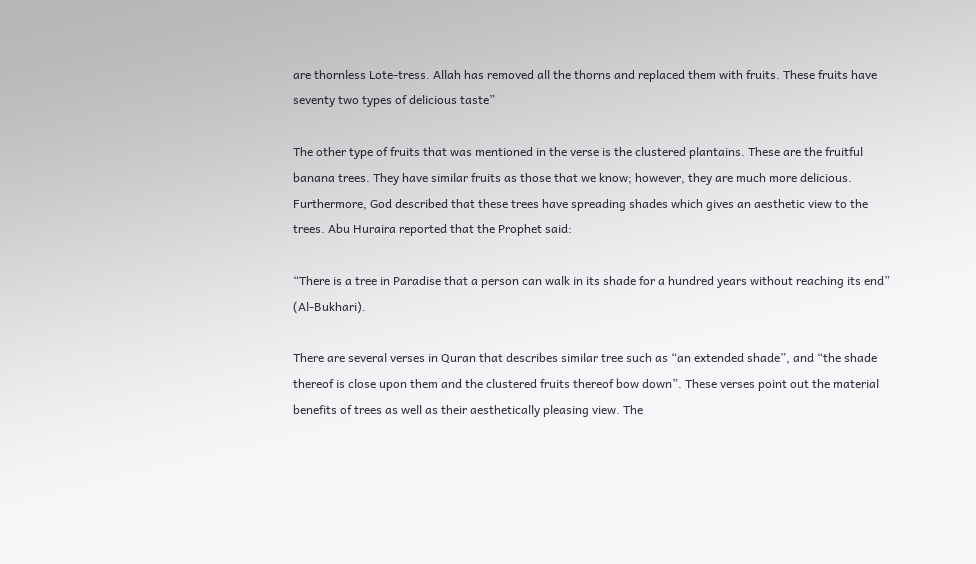are thornless Lote-tress. Allah has removed all the thorns and replaced them with fruits. These fruits have seventy two types of delicious taste”

The other type of fruits that was mentioned in the verse is the clustered plantains. These are the fruitful banana trees. They have similar fruits as those that we know; however, they are much more delicious. Furthermore, God described that these trees have spreading shades which gives an aesthetic view to the trees. Abu Huraira reported that the Prophet said:

“There is a tree in Paradise that a person can walk in its shade for a hundred years without reaching its end” (Al-Bukhari).

There are several verses in Quran that describes similar tree such as “an extended shade”, and “the shade thereof is close upon them and the clustered fruits thereof bow down”. These verses point out the material benefits of trees as well as their aesthetically pleasing view. The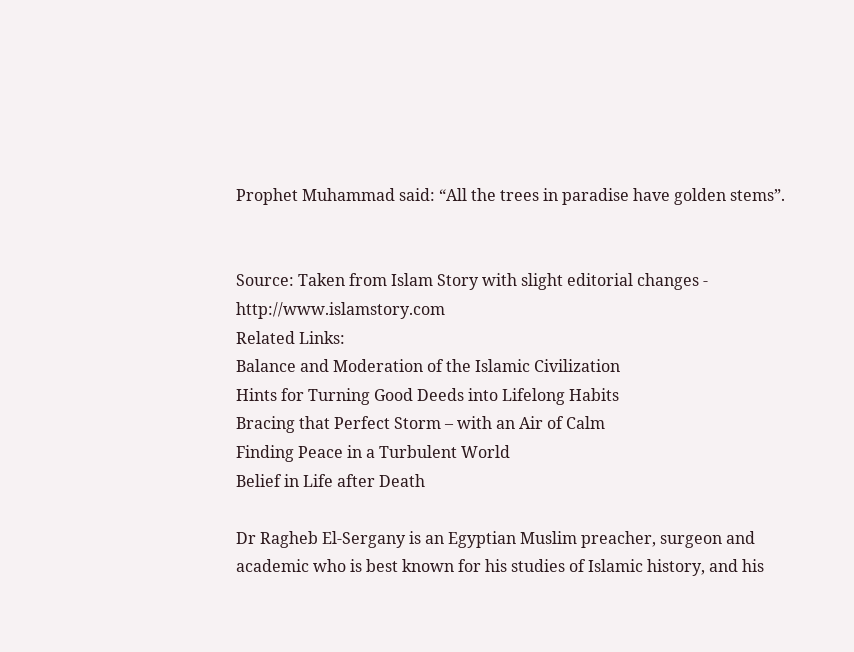Prophet Muhammad said: “All the trees in paradise have golden stems”.


Source: Taken from Islam Story with slight editorial changes - http://www.islamstory.com
Related Links:
Balance and Moderation of the Islamic Civilization
Hints for Turning Good Deeds into Lifelong Habits
Bracing that Perfect Storm – with an Air of Calm
Finding Peace in a Turbulent World
Belief in Life after Death

Dr Ragheb El-Sergany is an Egyptian Muslim preacher, surgeon and academic who is best known for his studies of Islamic history, and his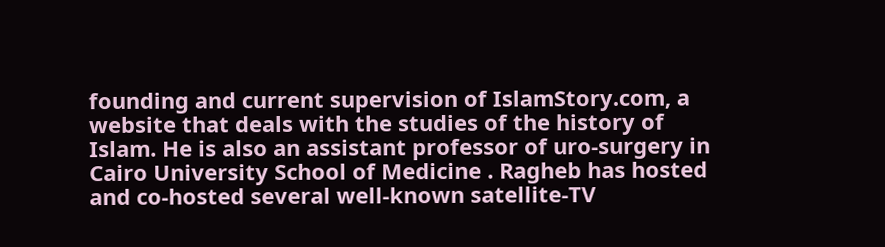founding and current supervision of IslamStory.com, a website that deals with the studies of the history of Islam. He is also an assistant professor of uro-surgery in Cairo University School of Medicine . Ragheb has hosted and co-hosted several well-known satellite-TV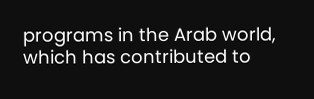programs in the Arab world, which has contributed to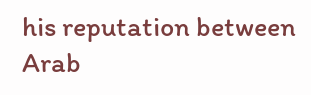his reputation between Arab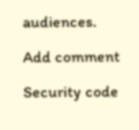audiences.

Add comment

Security code